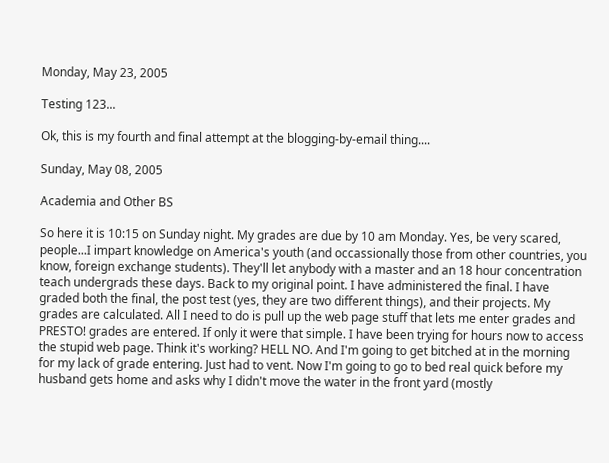Monday, May 23, 2005

Testing 123...

Ok, this is my fourth and final attempt at the blogging-by-email thing....

Sunday, May 08, 2005

Academia and Other BS

So here it is 10:15 on Sunday night. My grades are due by 10 am Monday. Yes, be very scared, people...I impart knowledge on America's youth (and occassionally those from other countries, you know, foreign exchange students). They'll let anybody with a master and an 18 hour concentration teach undergrads these days. Back to my original point. I have administered the final. I have graded both the final, the post test (yes, they are two different things), and their projects. My grades are calculated. All I need to do is pull up the web page stuff that lets me enter grades and PRESTO! grades are entered. If only it were that simple. I have been trying for hours now to access the stupid web page. Think it's working? HELL NO. And I'm going to get bitched at in the morning for my lack of grade entering. Just had to vent. Now I'm going to go to bed real quick before my husband gets home and asks why I didn't move the water in the front yard (mostly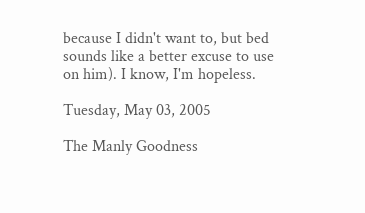because I didn't want to, but bed sounds like a better excuse to use on him). I know, I'm hopeless.

Tuesday, May 03, 2005

The Manly Goodness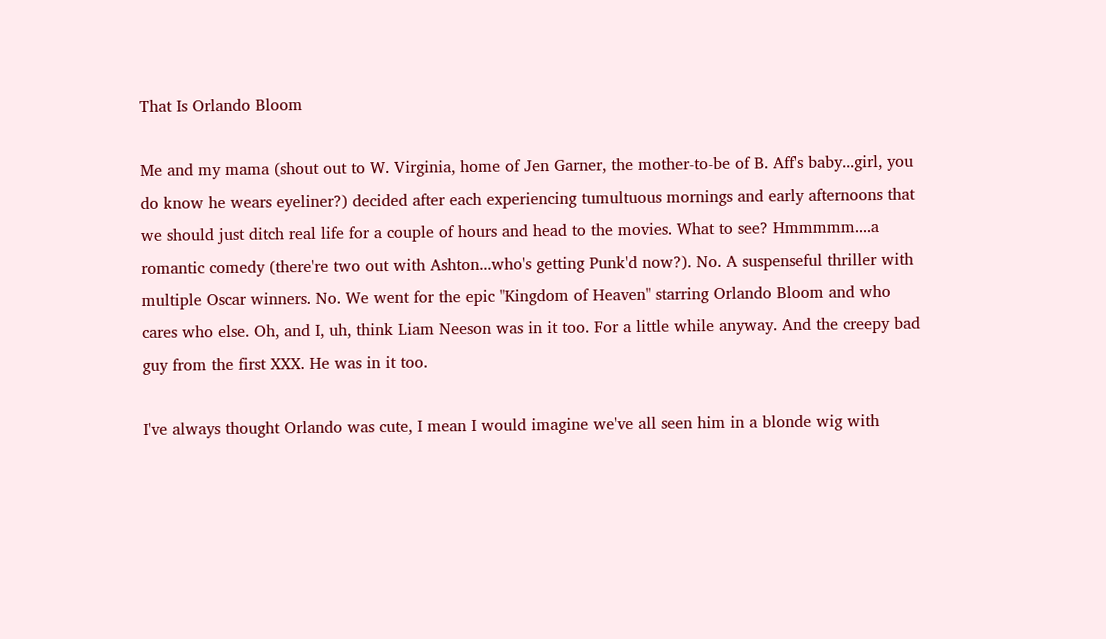That Is Orlando Bloom

Me and my mama (shout out to W. Virginia, home of Jen Garner, the mother-to-be of B. Aff's baby...girl, you do know he wears eyeliner?) decided after each experiencing tumultuous mornings and early afternoons that we should just ditch real life for a couple of hours and head to the movies. What to see? Hmmmmm....a romantic comedy (there're two out with Ashton...who's getting Punk'd now?). No. A suspenseful thriller with multiple Oscar winners. No. We went for the epic "Kingdom of Heaven" starring Orlando Bloom and who cares who else. Oh, and I, uh, think Liam Neeson was in it too. For a little while anyway. And the creepy bad guy from the first XXX. He was in it too.

I've always thought Orlando was cute, I mean I would imagine we've all seen him in a blonde wig with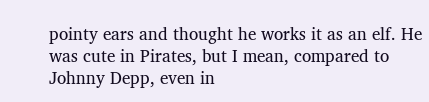pointy ears and thought he works it as an elf. He was cute in Pirates, but I mean, compared to Johnny Depp, even in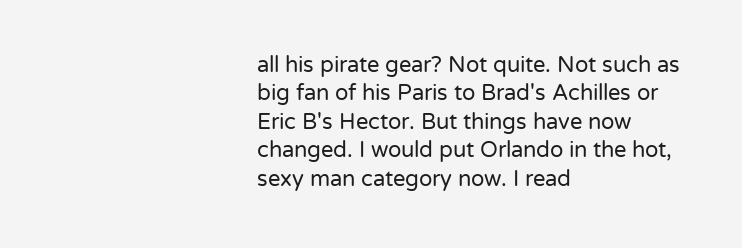all his pirate gear? Not quite. Not such as big fan of his Paris to Brad's Achilles or Eric B's Hector. But things have now changed. I would put Orlando in the hot, sexy man category now. I read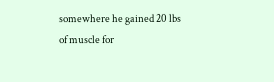somewhere he gained 20 lbs of muscle for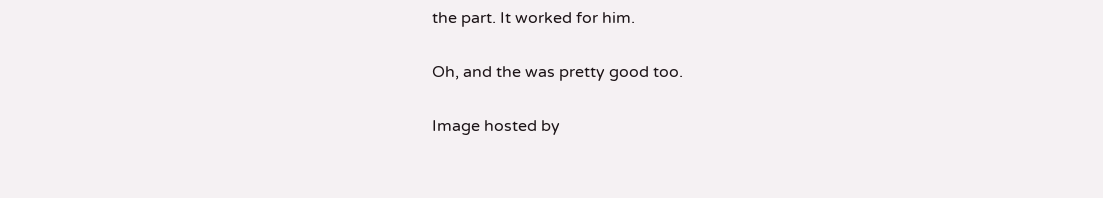the part. It worked for him.

Oh, and the was pretty good too.

Image hosted by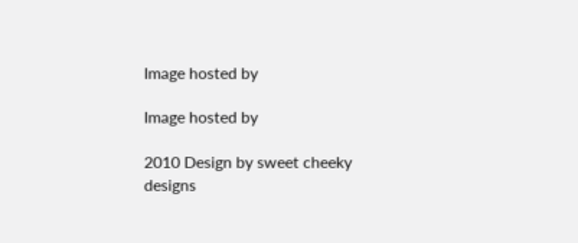Image hosted by

Image hosted by

2010 Design by sweet cheeky designs